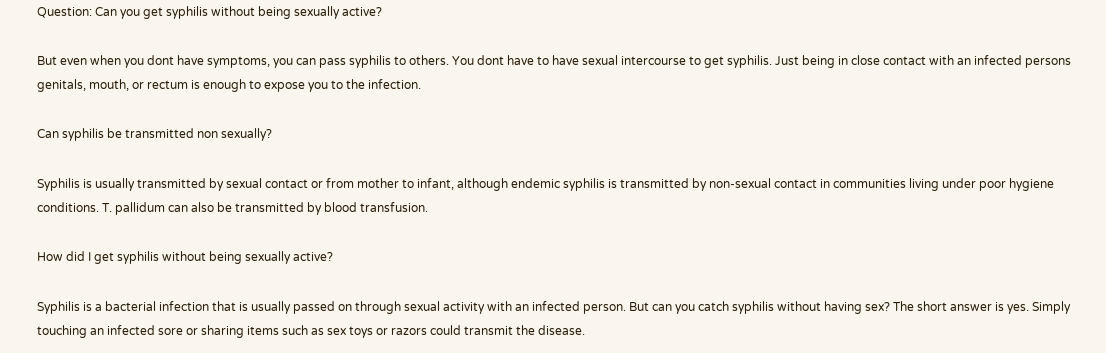Question: Can you get syphilis without being sexually active?

But even when you dont have symptoms, you can pass syphilis to others. You dont have to have sexual intercourse to get syphilis. Just being in close contact with an infected persons genitals, mouth, or rectum is enough to expose you to the infection.

Can syphilis be transmitted non sexually?

Syphilis is usually transmitted by sexual contact or from mother to infant, although endemic syphilis is transmitted by non-sexual contact in communities living under poor hygiene conditions. T. pallidum can also be transmitted by blood transfusion.

How did I get syphilis without being sexually active?

Syphilis is a bacterial infection that is usually passed on through sexual activity with an infected person. But can you catch syphilis without having sex? The short answer is yes. Simply touching an infected sore or sharing items such as sex toys or razors could transmit the disease.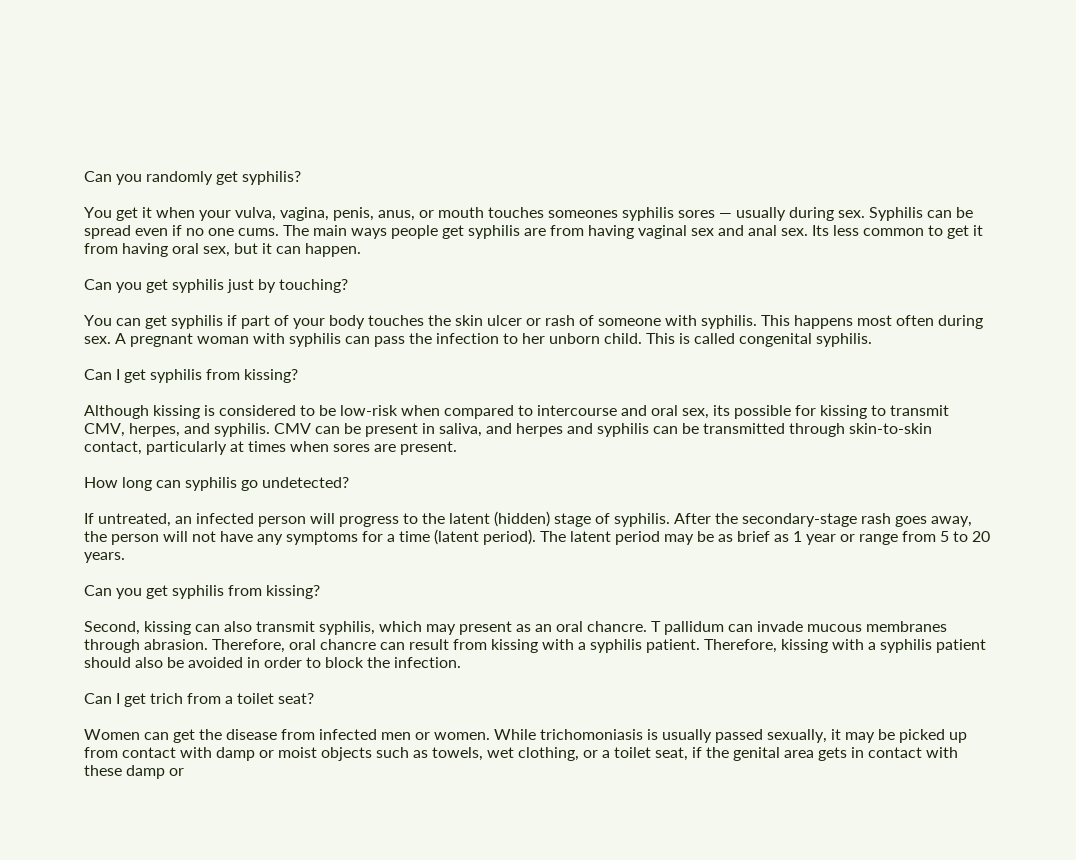Can you randomly get syphilis?

You get it when your vulva, vagina, penis, anus, or mouth touches someones syphilis sores — usually during sex. Syphilis can be spread even if no one cums. The main ways people get syphilis are from having vaginal sex and anal sex. Its less common to get it from having oral sex, but it can happen.

Can you get syphilis just by touching?

You can get syphilis if part of your body touches the skin ulcer or rash of someone with syphilis. This happens most often during sex. A pregnant woman with syphilis can pass the infection to her unborn child. This is called congenital syphilis.

Can I get syphilis from kissing?

Although kissing is considered to be low-risk when compared to intercourse and oral sex, its possible for kissing to transmit CMV, herpes, and syphilis. CMV can be present in saliva, and herpes and syphilis can be transmitted through skin-to-skin contact, particularly at times when sores are present.

How long can syphilis go undetected?

If untreated, an infected person will progress to the latent (hidden) stage of syphilis. After the secondary-stage rash goes away, the person will not have any symptoms for a time (latent period). The latent period may be as brief as 1 year or range from 5 to 20 years.

Can you get syphilis from kissing?

Second, kissing can also transmit syphilis, which may present as an oral chancre. T pallidum can invade mucous membranes through abrasion. Therefore, oral chancre can result from kissing with a syphilis patient. Therefore, kissing with a syphilis patient should also be avoided in order to block the infection.

Can I get trich from a toilet seat?

Women can get the disease from infected men or women. While trichomoniasis is usually passed sexually, it may be picked up from contact with damp or moist objects such as towels, wet clothing, or a toilet seat, if the genital area gets in contact with these damp or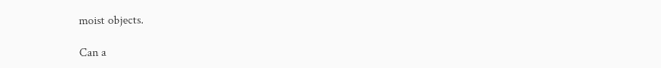moist objects.

Can a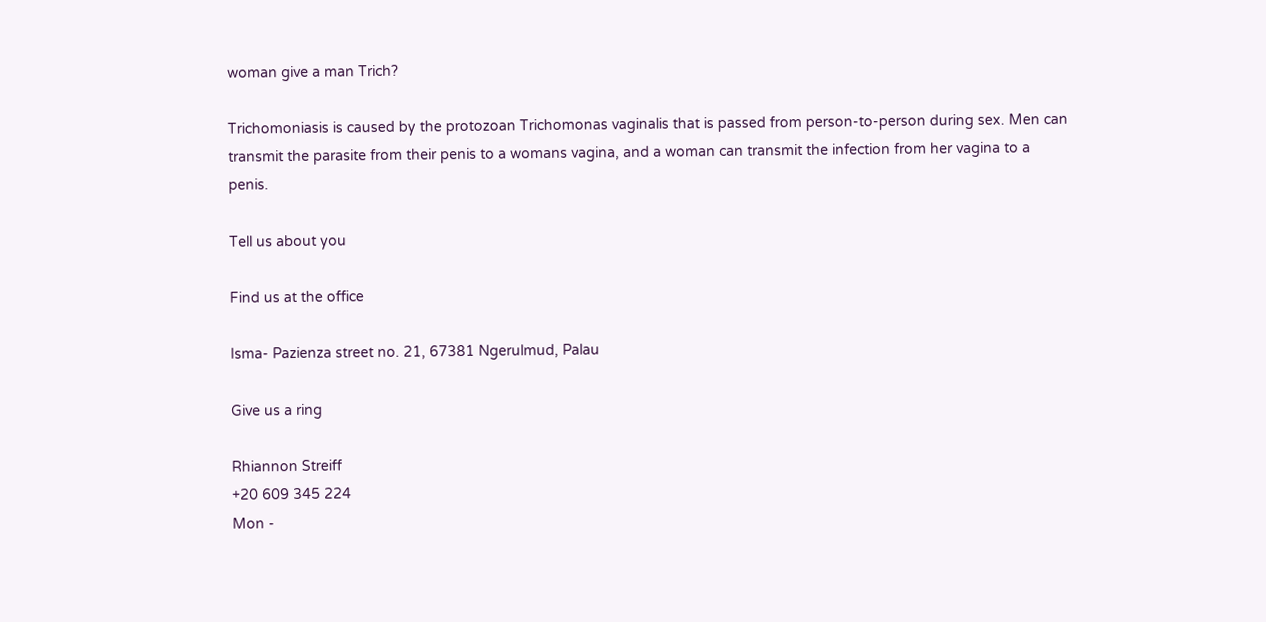woman give a man Trich?

Trichomoniasis is caused by the protozoan Trichomonas vaginalis that is passed from person-to-person during sex. Men can transmit the parasite from their penis to a womans vagina, and a woman can transmit the infection from her vagina to a penis.

Tell us about you

Find us at the office

Isma- Pazienza street no. 21, 67381 Ngerulmud, Palau

Give us a ring

Rhiannon Streiff
+20 609 345 224
Mon -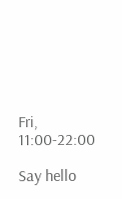Fri, 11:00-22:00

Say hello